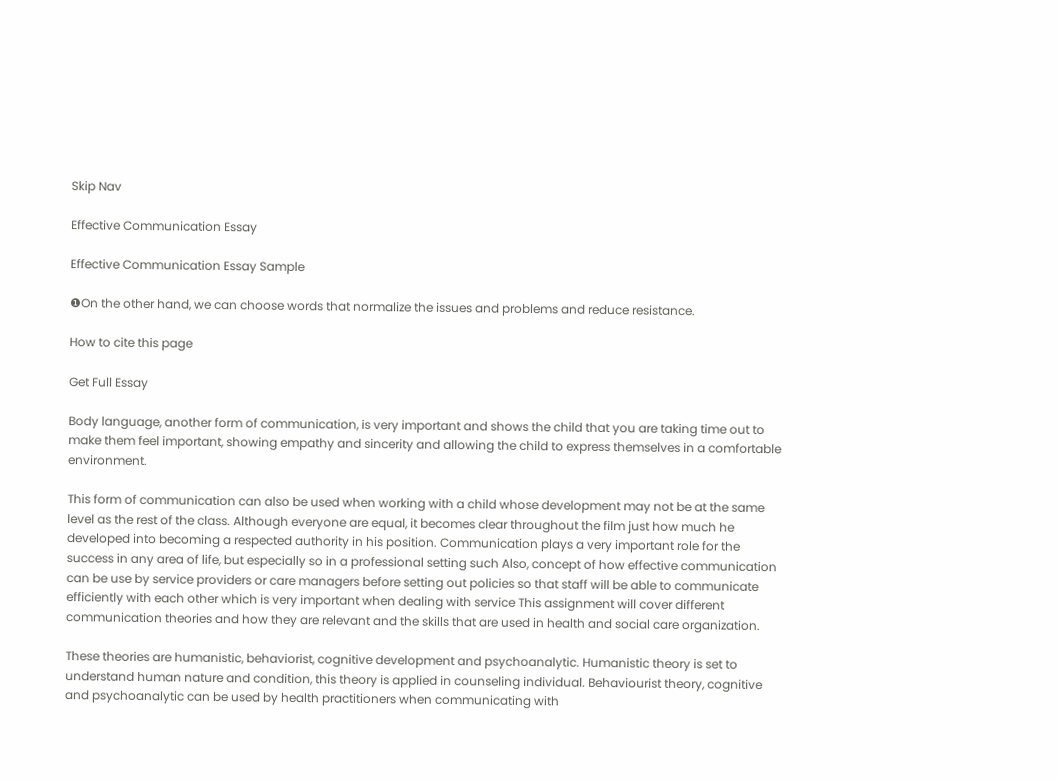Skip Nav

Effective Communication Essay

Effective Communication Essay Sample

❶On the other hand, we can choose words that normalize the issues and problems and reduce resistance.

How to cite this page

Get Full Essay

Body language, another form of communication, is very important and shows the child that you are taking time out to make them feel important, showing empathy and sincerity and allowing the child to express themselves in a comfortable environment.

This form of communication can also be used when working with a child whose development may not be at the same level as the rest of the class. Although everyone are equal, it becomes clear throughout the film just how much he developed into becoming a respected authority in his position. Communication plays a very important role for the success in any area of life, but especially so in a professional setting such Also, concept of how effective communication can be use by service providers or care managers before setting out policies so that staff will be able to communicate efficiently with each other which is very important when dealing with service This assignment will cover different communication theories and how they are relevant and the skills that are used in health and social care organization.

These theories are humanistic, behaviorist, cognitive development and psychoanalytic. Humanistic theory is set to understand human nature and condition, this theory is applied in counseling individual. Behaviourist theory, cognitive and psychoanalytic can be used by health practitioners when communicating with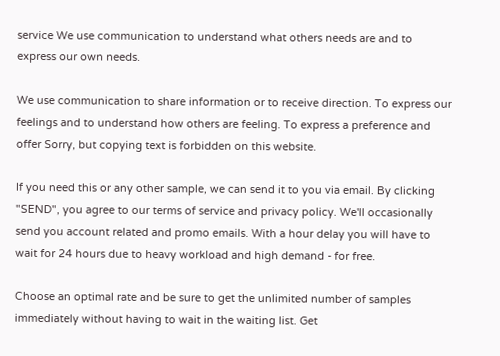service We use communication to understand what others needs are and to express our own needs.

We use communication to share information or to receive direction. To express our feelings and to understand how others are feeling. To express a preference and offer Sorry, but copying text is forbidden on this website.

If you need this or any other sample, we can send it to you via email. By clicking "SEND", you agree to our terms of service and privacy policy. We'll occasionally send you account related and promo emails. With a hour delay you will have to wait for 24 hours due to heavy workload and high demand - for free.

Choose an optimal rate and be sure to get the unlimited number of samples immediately without having to wait in the waiting list. Get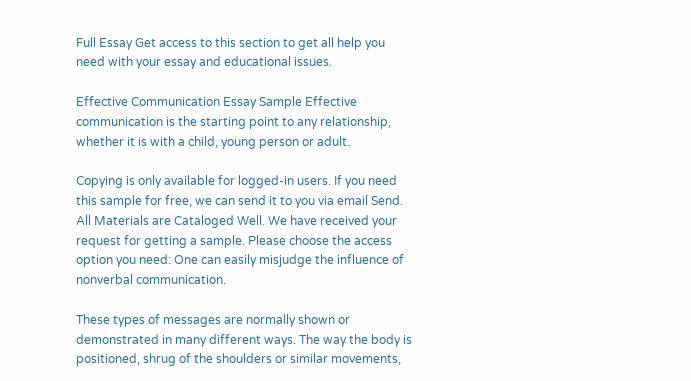Full Essay Get access to this section to get all help you need with your essay and educational issues.

Effective Communication Essay Sample Effective communication is the starting point to any relationship, whether it is with a child, young person or adult.

Copying is only available for logged-in users. If you need this sample for free, we can send it to you via email Send. All Materials are Cataloged Well. We have received your request for getting a sample. Please choose the access option you need: One can easily misjudge the influence of nonverbal communication.

These types of messages are normally shown or demonstrated in many different ways. The way the body is positioned, shrug of the shoulders or similar movements,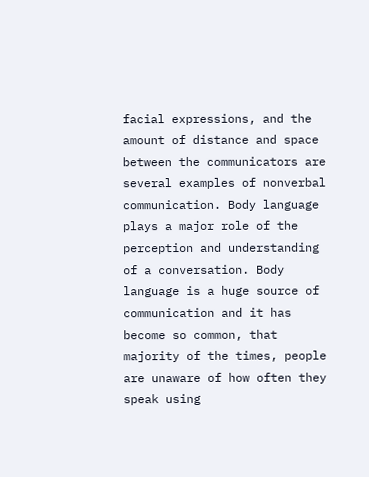facial expressions, and the amount of distance and space between the communicators are several examples of nonverbal communication. Body language plays a major role of the perception and understanding of a conversation. Body language is a huge source of communication and it has become so common, that majority of the times, people are unaware of how often they speak using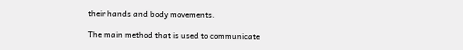their hands and body movements.

The main method that is used to communicate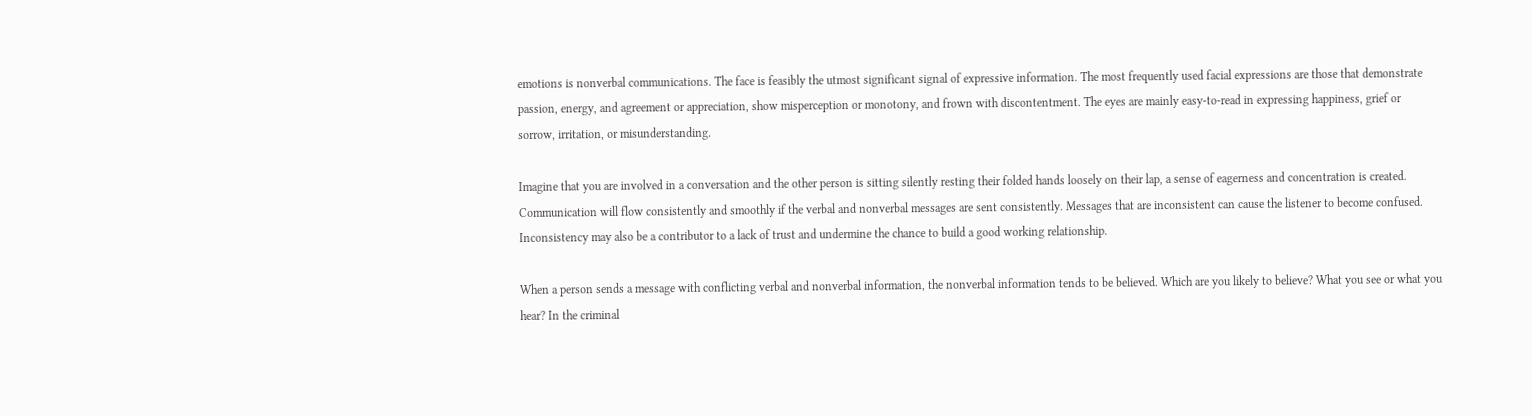emotions is nonverbal communications. The face is feasibly the utmost significant signal of expressive information. The most frequently used facial expressions are those that demonstrate passion, energy, and agreement or appreciation, show misperception or monotony, and frown with discontentment. The eyes are mainly easy-to-read in expressing happiness, grief or sorrow, irritation, or misunderstanding.

Imagine that you are involved in a conversation and the other person is sitting silently resting their folded hands loosely on their lap, a sense of eagerness and concentration is created. Communication will flow consistently and smoothly if the verbal and nonverbal messages are sent consistently. Messages that are inconsistent can cause the listener to become confused. Inconsistency may also be a contributor to a lack of trust and undermine the chance to build a good working relationship.

When a person sends a message with conflicting verbal and nonverbal information, the nonverbal information tends to be believed. Which are you likely to believe? What you see or what you hear? In the criminal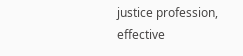justice profession, effective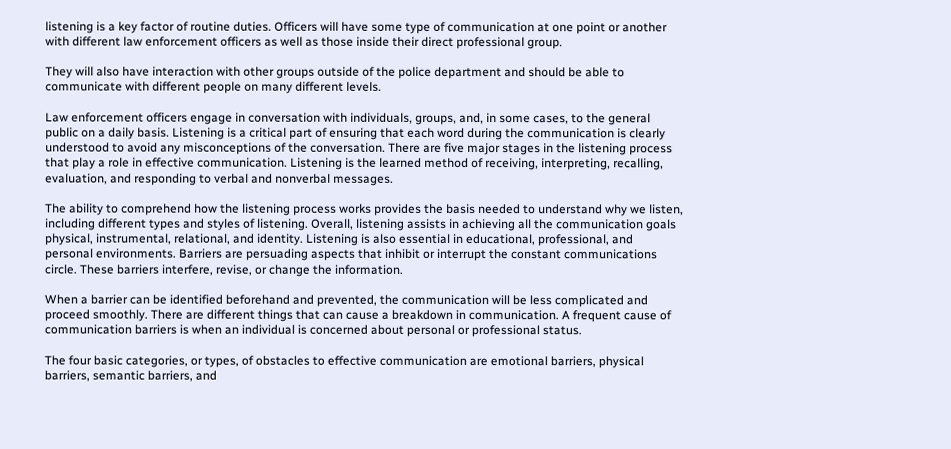listening is a key factor of routine duties. Officers will have some type of communication at one point or another with different law enforcement officers as well as those inside their direct professional group.

They will also have interaction with other groups outside of the police department and should be able to communicate with different people on many different levels.

Law enforcement officers engage in conversation with individuals, groups, and, in some cases, to the general public on a daily basis. Listening is a critical part of ensuring that each word during the communication is clearly understood to avoid any misconceptions of the conversation. There are five major stages in the listening process that play a role in effective communication. Listening is the learned method of receiving, interpreting, recalling, evaluation, and responding to verbal and nonverbal messages.

The ability to comprehend how the listening process works provides the basis needed to understand why we listen, including different types and styles of listening. Overall, listening assists in achieving all the communication goals physical, instrumental, relational, and identity. Listening is also essential in educational, professional, and personal environments. Barriers are persuading aspects that inhibit or interrupt the constant communications circle. These barriers interfere, revise, or change the information.

When a barrier can be identified beforehand and prevented, the communication will be less complicated and proceed smoothly. There are different things that can cause a breakdown in communication. A frequent cause of communication barriers is when an individual is concerned about personal or professional status.

The four basic categories, or types, of obstacles to effective communication are emotional barriers, physical barriers, semantic barriers, and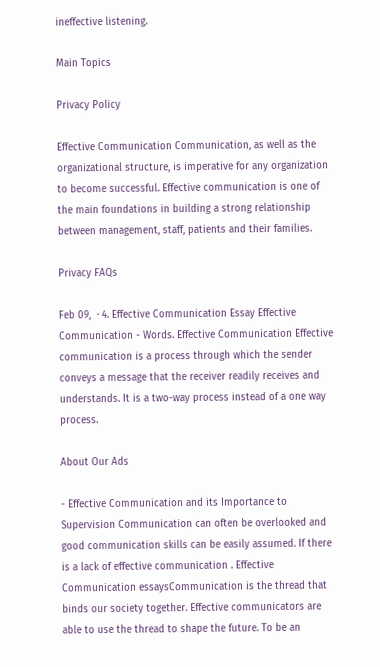ineffective listening.

Main Topics

Privacy Policy

Effective Communication Communication, as well as the organizational structure, is imperative for any organization to become successful. Effective communication is one of the main foundations in building a strong relationship between management, staff, patients and their families.

Privacy FAQs

Feb 09,  · 4. Effective Communication Essay Effective Communication - Words. Effective Communication Effective communication is a process through which the sender conveys a message that the receiver readily receives and understands. It is a two-way process instead of a one way process.

About Our Ads

- Effective Communication and its Importance to Supervision Communication can often be overlooked and good communication skills can be easily assumed. If there is a lack of effective communication . Effective Communication essaysCommunication is the thread that binds our society together. Effective communicators are able to use the thread to shape the future. To be an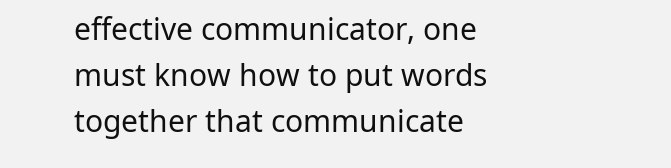effective communicator, one must know how to put words together that communicate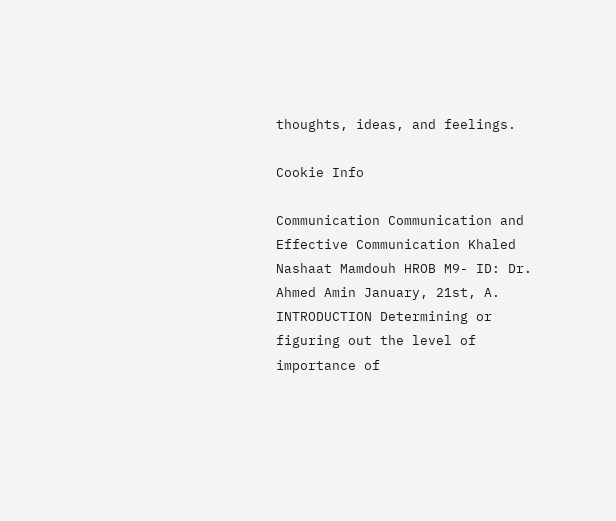thoughts, ideas, and feelings.

Cookie Info

Communication Communication and Effective Communication Khaled Nashaat Mamdouh HROB M9- ID: Dr. Ahmed Amin January, 21st, A. INTRODUCTION Determining or figuring out the level of importance of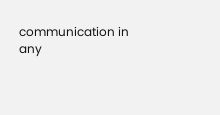communication in any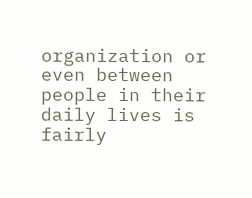organization or even between people in their daily lives is fairly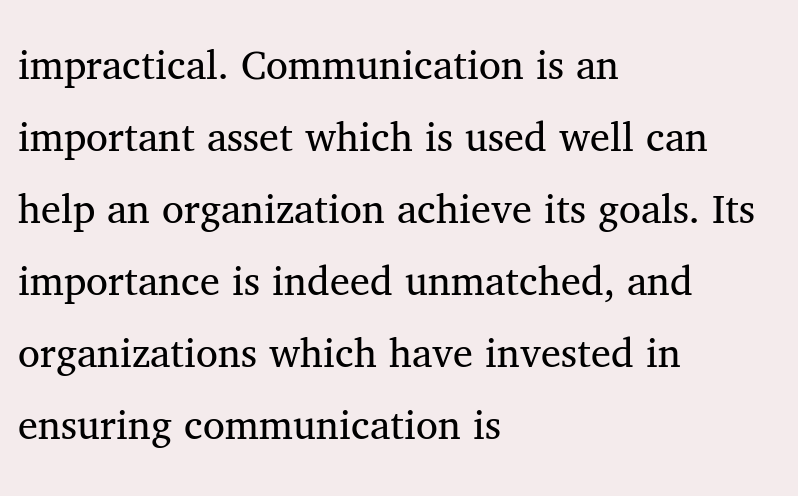impractical. Communication is an important asset which is used well can help an organization achieve its goals. Its importance is indeed unmatched, and organizations which have invested in ensuring communication is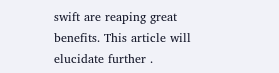swift are reaping great benefits. This article will elucidate further .